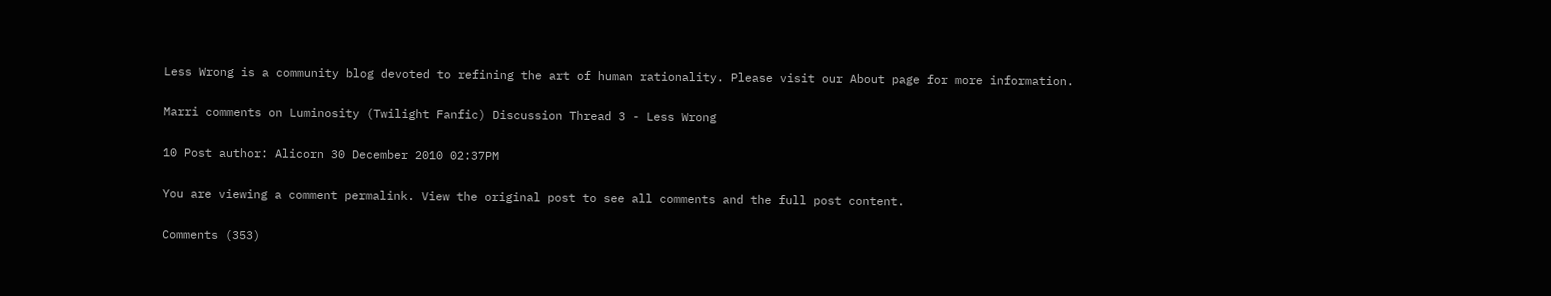Less Wrong is a community blog devoted to refining the art of human rationality. Please visit our About page for more information.

Marri comments on Luminosity (Twilight Fanfic) Discussion Thread 3 - Less Wrong

10 Post author: Alicorn 30 December 2010 02:37PM

You are viewing a comment permalink. View the original post to see all comments and the full post content.

Comments (353)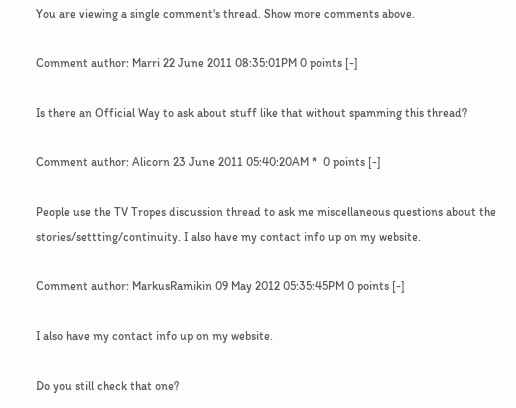You are viewing a single comment's thread. Show more comments above.

Comment author: Marri 22 June 2011 08:35:01PM 0 points [-]

Is there an Official Way to ask about stuff like that without spamming this thread?

Comment author: Alicorn 23 June 2011 05:40:20AM *  0 points [-]

People use the TV Tropes discussion thread to ask me miscellaneous questions about the stories/settting/continuity. I also have my contact info up on my website.

Comment author: MarkusRamikin 09 May 2012 05:35:45PM 0 points [-]

I also have my contact info up on my website.

Do you still check that one?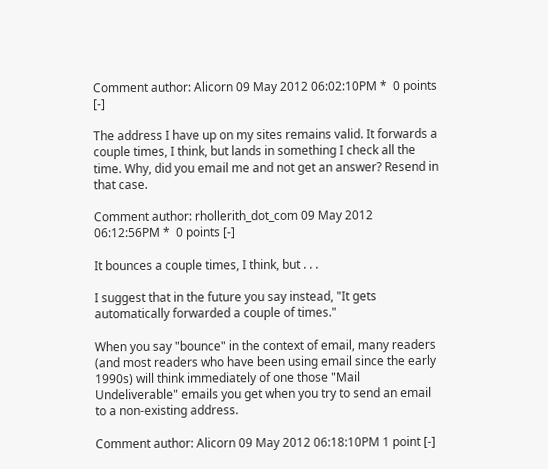Comment author: Alicorn 09 May 2012 06:02:10PM *  0 points [-]

The address I have up on my sites remains valid. It forwards a couple times, I think, but lands in something I check all the time. Why, did you email me and not get an answer? Resend in that case.

Comment author: rhollerith_dot_com 09 May 2012 06:12:56PM *  0 points [-]

It bounces a couple times, I think, but . . .

I suggest that in the future you say instead, "It gets automatically forwarded a couple of times."

When you say "bounce" in the context of email, many readers (and most readers who have been using email since the early 1990s) will think immediately of one those "Mail Undeliverable" emails you get when you try to send an email to a non-existing address.

Comment author: Alicorn 09 May 2012 06:18:10PM 1 point [-]